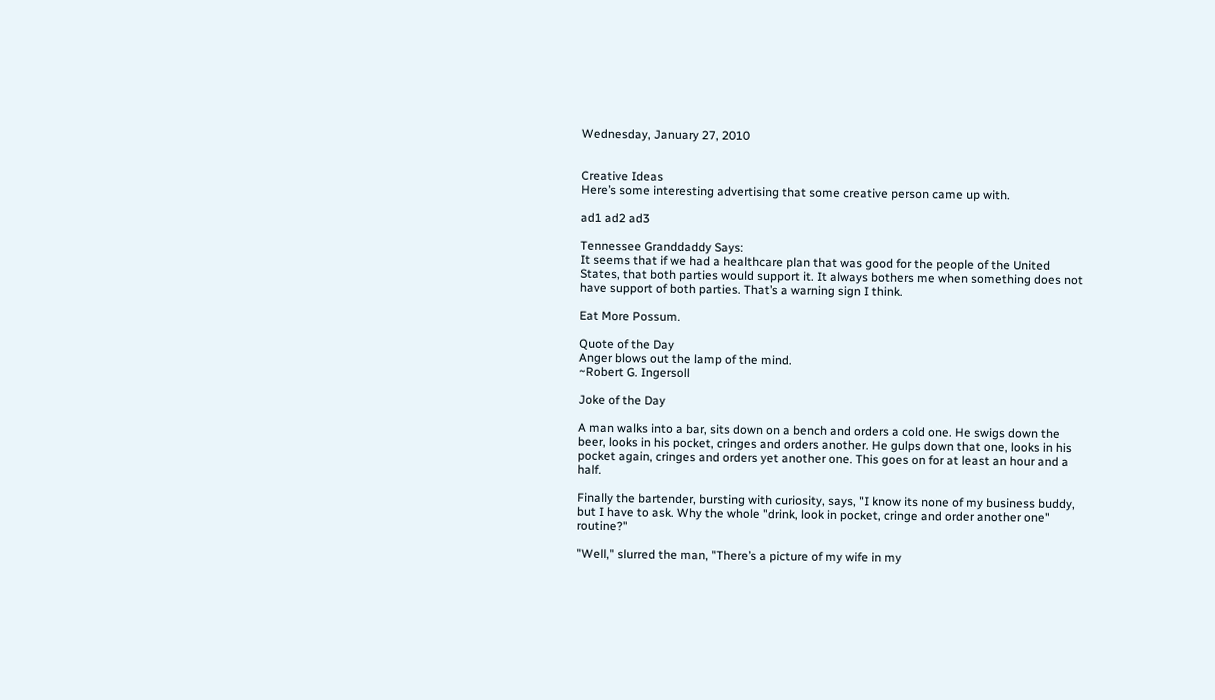Wednesday, January 27, 2010


Creative Ideas
Here’s some interesting advertising that some creative person came up with.

ad1 ad2 ad3

Tennessee Granddaddy Says:
It seems that if we had a healthcare plan that was good for the people of the United States, that both parties would support it. It always bothers me when something does not have support of both parties. That’s a warning sign I think.

Eat More Possum.

Quote of the Day
Anger blows out the lamp of the mind.
~Robert G. Ingersoll

Joke of the Day

A man walks into a bar, sits down on a bench and orders a cold one. He swigs down the beer, looks in his pocket, cringes and orders another. He gulps down that one, looks in his pocket again, cringes and orders yet another one. This goes on for at least an hour and a half.

Finally the bartender, bursting with curiosity, says, "I know its none of my business buddy, but I have to ask. Why the whole "drink, look in pocket, cringe and order another one" routine?"

"Well," slurred the man, "There’s a picture of my wife in my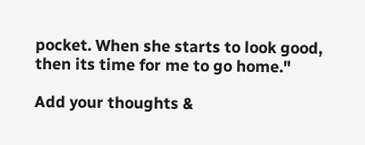pocket. When she starts to look good, then its time for me to go home."

Add your thoughts &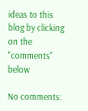ideas to this blog by clicking on the "comments" below

No comments: